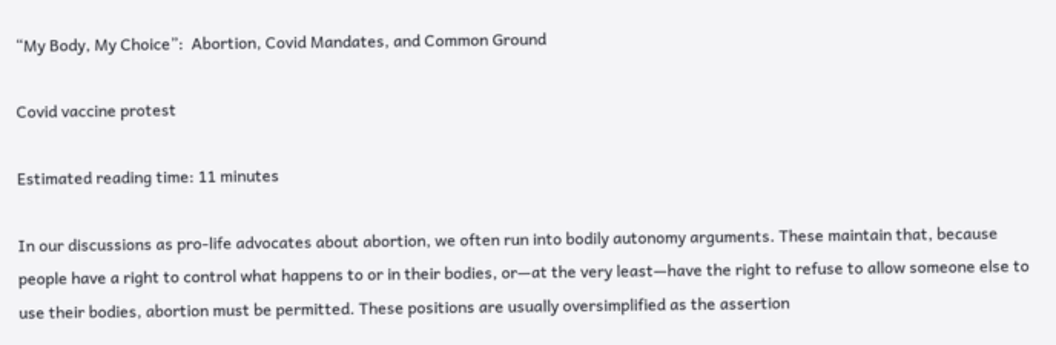“My Body, My Choice”:  Abortion, Covid Mandates, and Common Ground

Covid vaccine protest

Estimated reading time: 11 minutes

In our discussions as pro-life advocates about abortion, we often run into bodily autonomy arguments. These maintain that, because people have a right to control what happens to or in their bodies, or—at the very least—have the right to refuse to allow someone else to use their bodies, abortion must be permitted. These positions are usually oversimplified as the assertion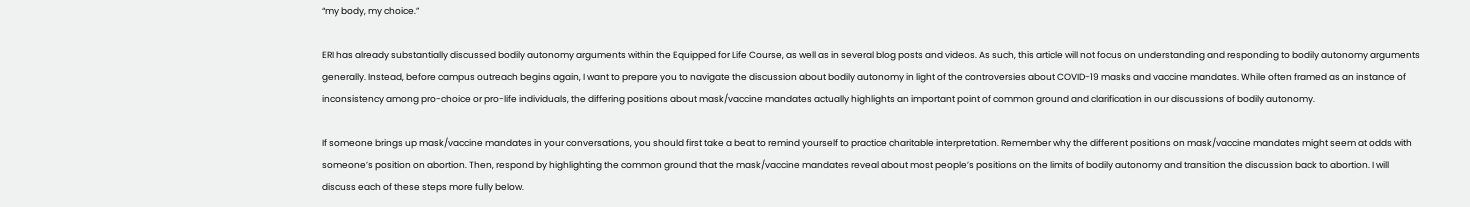“my body, my choice.”

ERI has already substantially discussed bodily autonomy arguments within the Equipped for Life Course, as well as in several blog posts and videos. As such, this article will not focus on understanding and responding to bodily autonomy arguments generally. Instead, before campus outreach begins again, I want to prepare you to navigate the discussion about bodily autonomy in light of the controversies about COVID-19 masks and vaccine mandates. While often framed as an instance of inconsistency among pro-choice or pro-life individuals, the differing positions about mask/vaccine mandates actually highlights an important point of common ground and clarification in our discussions of bodily autonomy.

If someone brings up mask/vaccine mandates in your conversations, you should first take a beat to remind yourself to practice charitable interpretation. Remember why the different positions on mask/vaccine mandates might seem at odds with someone’s position on abortion. Then, respond by highlighting the common ground that the mask/vaccine mandates reveal about most people’s positions on the limits of bodily autonomy and transition the discussion back to abortion. I will discuss each of these steps more fully below.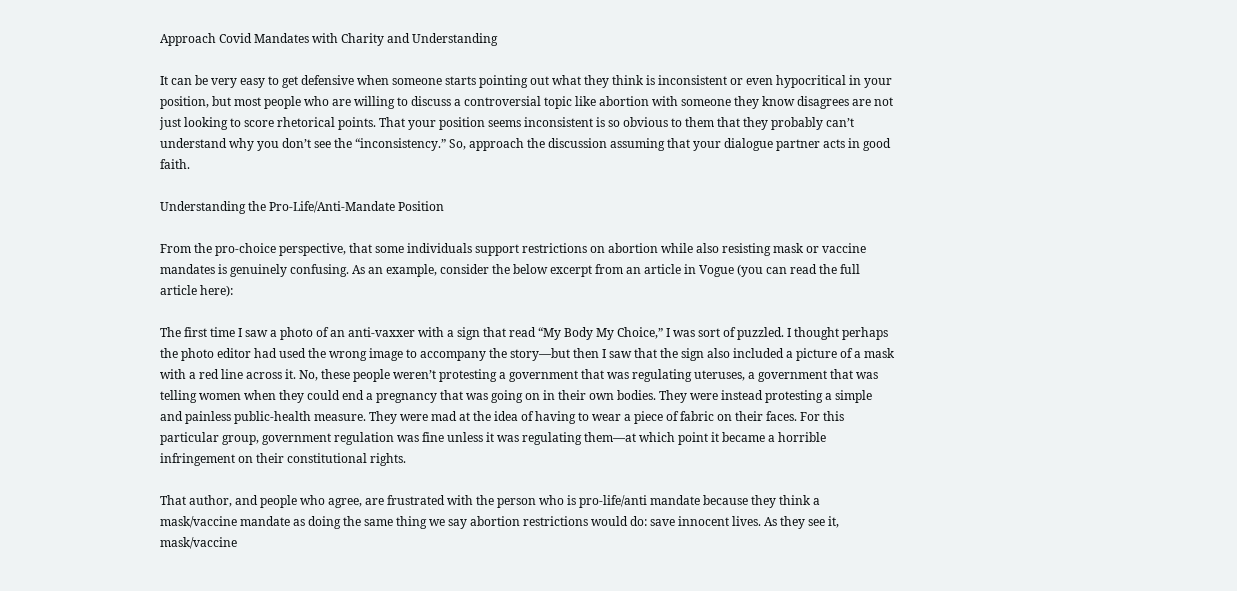Approach Covid Mandates with Charity and Understanding

It can be very easy to get defensive when someone starts pointing out what they think is inconsistent or even hypocritical in your position, but most people who are willing to discuss a controversial topic like abortion with someone they know disagrees are not just looking to score rhetorical points. That your position seems inconsistent is so obvious to them that they probably can’t understand why you don’t see the “inconsistency.” So, approach the discussion assuming that your dialogue partner acts in good faith.

Understanding the Pro-Life/Anti-Mandate Position

From the pro-choice perspective, that some individuals support restrictions on abortion while also resisting mask or vaccine mandates is genuinely confusing. As an example, consider the below excerpt from an article in Vogue (you can read the full article here):

The first time I saw a photo of an anti-vaxxer with a sign that read “My Body My Choice,” I was sort of puzzled. I thought perhaps the photo editor had used the wrong image to accompany the story—but then I saw that the sign also included a picture of a mask with a red line across it. No, these people weren’t protesting a government that was regulating uteruses, a government that was telling women when they could end a pregnancy that was going on in their own bodies. They were instead protesting a simple and painless public-health measure. They were mad at the idea of having to wear a piece of fabric on their faces. For this particular group, government regulation was fine unless it was regulating them—at which point it became a horrible infringement on their constitutional rights.

That author, and people who agree, are frustrated with the person who is pro-life/anti mandate because they think a mask/vaccine mandate as doing the same thing we say abortion restrictions would do: save innocent lives. As they see it, mask/vaccine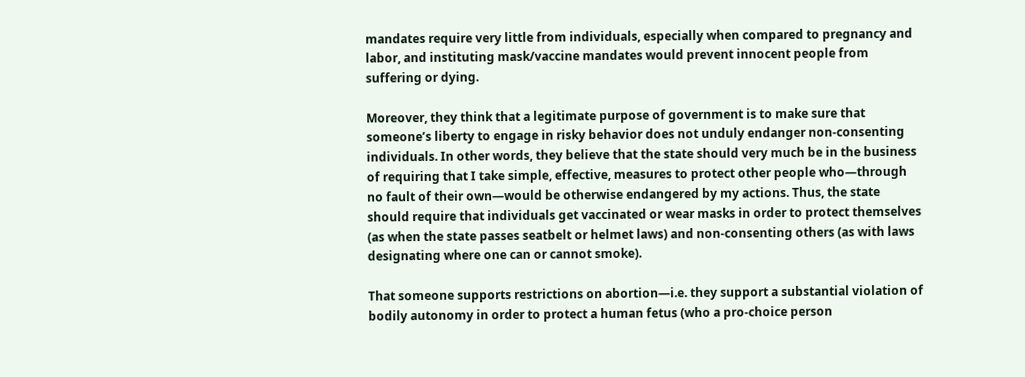mandates require very little from individuals, especially when compared to pregnancy and labor, and instituting mask/vaccine mandates would prevent innocent people from suffering or dying.

Moreover, they think that a legitimate purpose of government is to make sure that someone’s liberty to engage in risky behavior does not unduly endanger non-consenting individuals. In other words, they believe that the state should very much be in the business of requiring that I take simple, effective, measures to protect other people who—through no fault of their own—would be otherwise endangered by my actions. Thus, the state should require that individuals get vaccinated or wear masks in order to protect themselves (as when the state passes seatbelt or helmet laws) and non-consenting others (as with laws designating where one can or cannot smoke).

That someone supports restrictions on abortion—i.e. they support a substantial violation of bodily autonomy in order to protect a human fetus (who a pro-choice person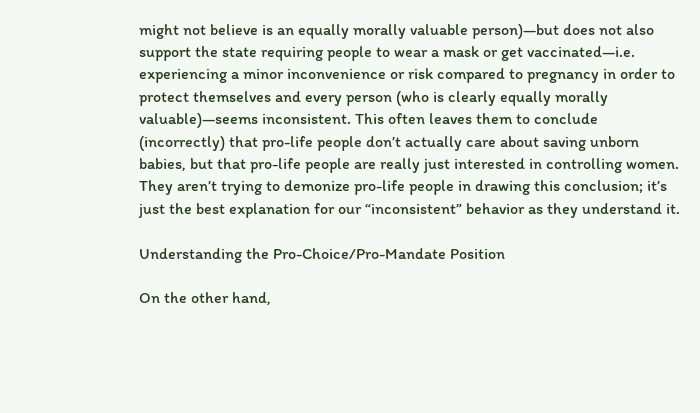might not believe is an equally morally valuable person)—but does not also support the state requiring people to wear a mask or get vaccinated—i.e. experiencing a minor inconvenience or risk compared to pregnancy in order to protect themselves and every person (who is clearly equally morally valuable)—seems inconsistent. This often leaves them to conclude (incorrectly) that pro-life people don’t actually care about saving unborn babies, but that pro-life people are really just interested in controlling women. They aren’t trying to demonize pro-life people in drawing this conclusion; it’s just the best explanation for our “inconsistent” behavior as they understand it.

Understanding the Pro-Choice/Pro-Mandate Position

On the other hand,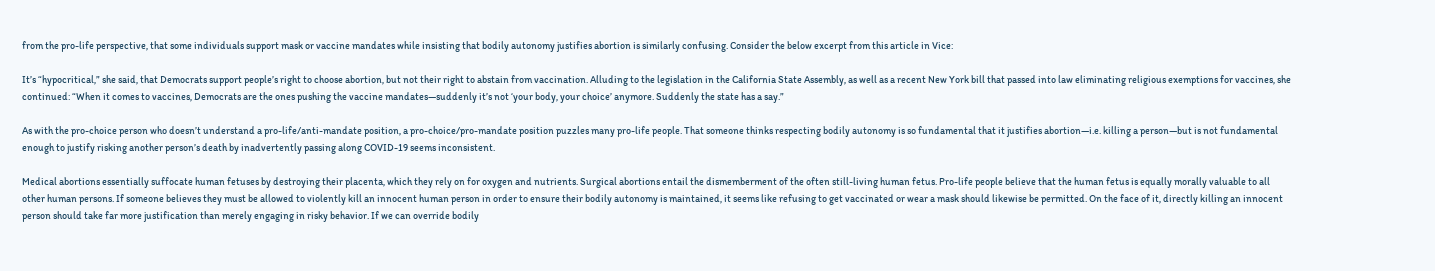from the pro-life perspective, that some individuals support mask or vaccine mandates while insisting that bodily autonomy justifies abortion is similarly confusing. Consider the below excerpt from this article in Vice:

It’s “hypocritical,” she said, that Democrats support people’s right to choose abortion, but not their right to abstain from vaccination. Alluding to the legislation in the California State Assembly, as well as a recent New York bill that passed into law eliminating religious exemptions for vaccines, she continued: “When it comes to vaccines, Democrats are the ones pushing the vaccine mandates—suddenly it’s not ‘your body, your choice’ anymore. Suddenly the state has a say.”

As with the pro-choice person who doesn’t understand a pro-life/anti-mandate position, a pro-choice/pro-mandate position puzzles many pro-life people. That someone thinks respecting bodily autonomy is so fundamental that it justifies abortion—i.e. killing a person—but is not fundamental enough to justify risking another person’s death by inadvertently passing along COVID-19 seems inconsistent.

Medical abortions essentially suffocate human fetuses by destroying their placenta, which they rely on for oxygen and nutrients. Surgical abortions entail the dismemberment of the often still-living human fetus. Pro-life people believe that the human fetus is equally morally valuable to all other human persons. If someone believes they must be allowed to violently kill an innocent human person in order to ensure their bodily autonomy is maintained, it seems like refusing to get vaccinated or wear a mask should likewise be permitted. On the face of it, directly killing an innocent person should take far more justification than merely engaging in risky behavior. If we can override bodily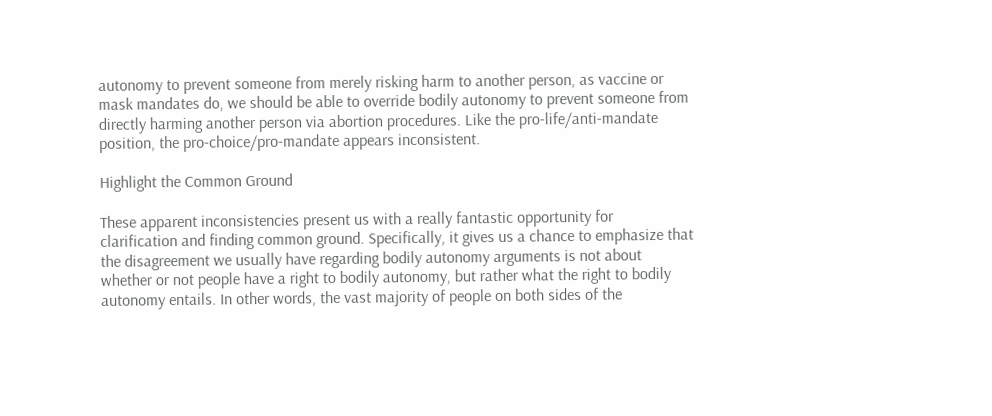autonomy to prevent someone from merely risking harm to another person, as vaccine or mask mandates do, we should be able to override bodily autonomy to prevent someone from directly harming another person via abortion procedures. Like the pro-life/anti-mandate position, the pro-choice/pro-mandate appears inconsistent.

Highlight the Common Ground

These apparent inconsistencies present us with a really fantastic opportunity for clarification and finding common ground. Specifically, it gives us a chance to emphasize that the disagreement we usually have regarding bodily autonomy arguments is not about whether or not people have a right to bodily autonomy, but rather what the right to bodily autonomy entails. In other words, the vast majority of people on both sides of the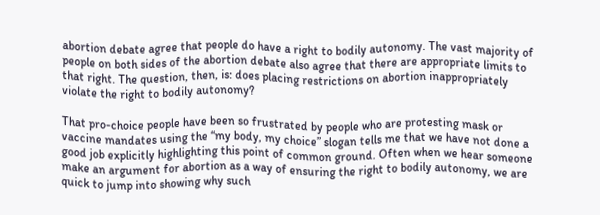abortion debate agree that people do have a right to bodily autonomy. The vast majority of people on both sides of the abortion debate also agree that there are appropriate limits to that right. The question, then, is: does placing restrictions on abortion inappropriately violate the right to bodily autonomy?

That pro-choice people have been so frustrated by people who are protesting mask or vaccine mandates using the “my body, my choice” slogan tells me that we have not done a good job explicitly highlighting this point of common ground. Often when we hear someone make an argument for abortion as a way of ensuring the right to bodily autonomy, we are quick to jump into showing why such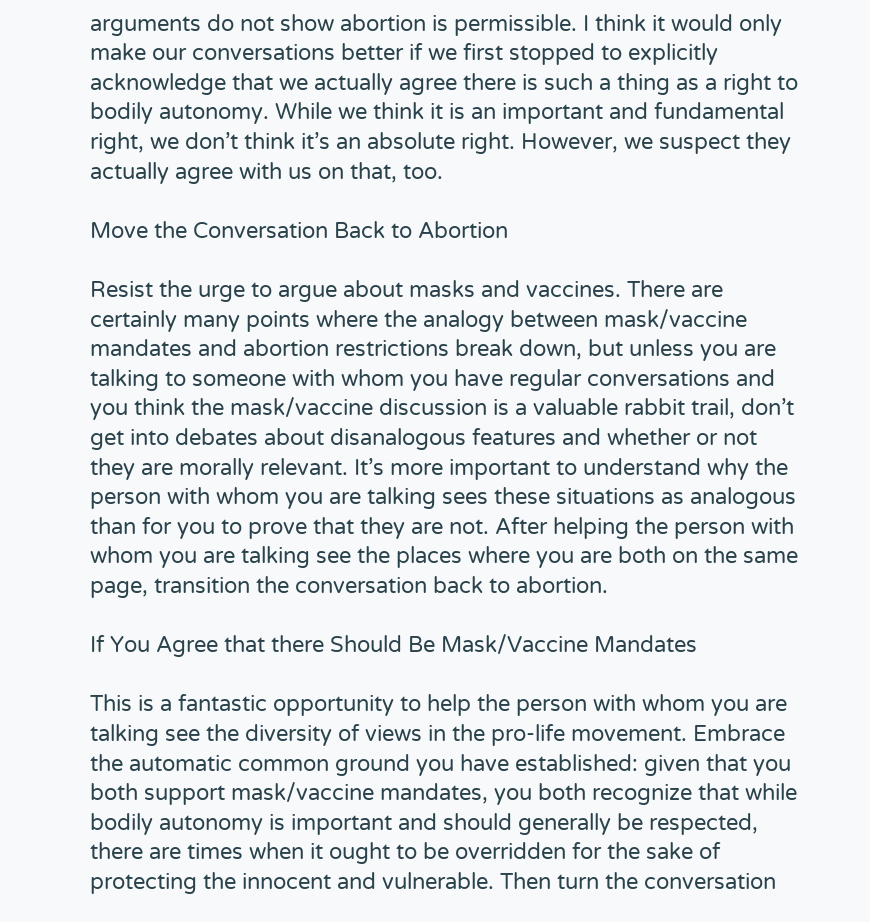arguments do not show abortion is permissible. I think it would only make our conversations better if we first stopped to explicitly acknowledge that we actually agree there is such a thing as a right to bodily autonomy. While we think it is an important and fundamental right, we don’t think it’s an absolute right. However, we suspect they actually agree with us on that, too.

Move the Conversation Back to Abortion

Resist the urge to argue about masks and vaccines. There are certainly many points where the analogy between mask/vaccine mandates and abortion restrictions break down, but unless you are talking to someone with whom you have regular conversations and you think the mask/vaccine discussion is a valuable rabbit trail, don’t get into debates about disanalogous features and whether or not they are morally relevant. It’s more important to understand why the person with whom you are talking sees these situations as analogous than for you to prove that they are not. After helping the person with whom you are talking see the places where you are both on the same page, transition the conversation back to abortion.

If You Agree that there Should Be Mask/Vaccine Mandates

This is a fantastic opportunity to help the person with whom you are talking see the diversity of views in the pro-life movement. Embrace the automatic common ground you have established: given that you both support mask/vaccine mandates, you both recognize that while bodily autonomy is important and should generally be respected, there are times when it ought to be overridden for the sake of protecting the innocent and vulnerable. Then turn the conversation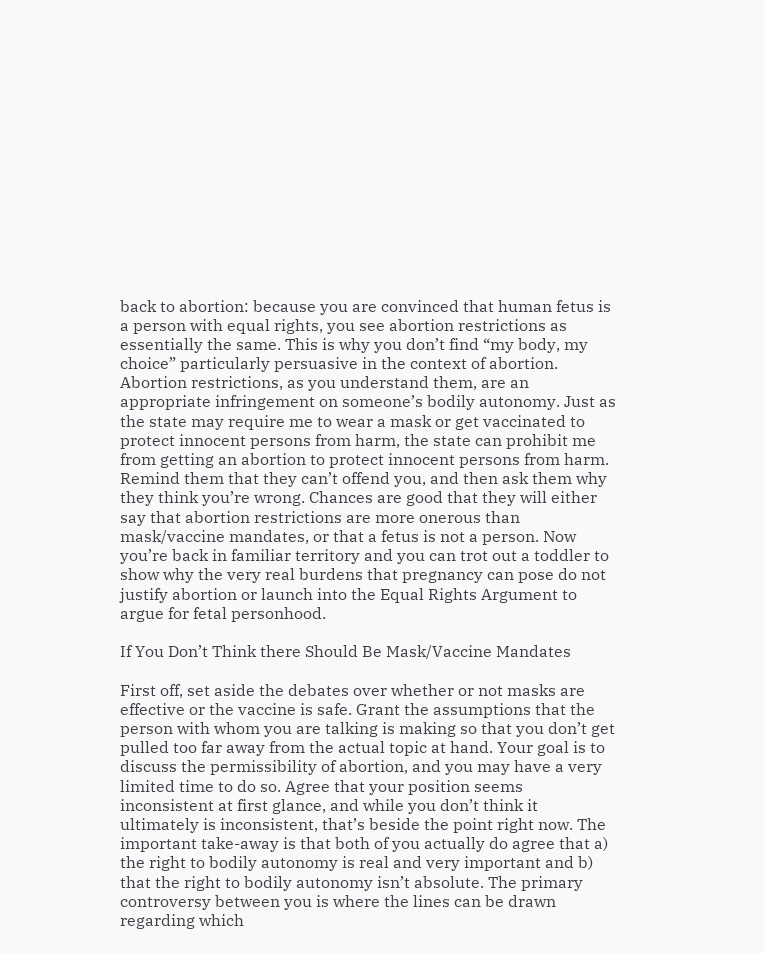back to abortion: because you are convinced that human fetus is a person with equal rights, you see abortion restrictions as essentially the same. This is why you don’t find “my body, my choice” particularly persuasive in the context of abortion. Abortion restrictions, as you understand them, are an appropriate infringement on someone’s bodily autonomy. Just as the state may require me to wear a mask or get vaccinated to protect innocent persons from harm, the state can prohibit me from getting an abortion to protect innocent persons from harm. Remind them that they can’t offend you, and then ask them why they think you’re wrong. Chances are good that they will either say that abortion restrictions are more onerous than mask/vaccine mandates, or that a fetus is not a person. Now you’re back in familiar territory and you can trot out a toddler to show why the very real burdens that pregnancy can pose do not justify abortion or launch into the Equal Rights Argument to argue for fetal personhood.

If You Don’t Think there Should Be Mask/Vaccine Mandates

First off, set aside the debates over whether or not masks are effective or the vaccine is safe. Grant the assumptions that the person with whom you are talking is making so that you don’t get pulled too far away from the actual topic at hand. Your goal is to discuss the permissibility of abortion, and you may have a very limited time to do so. Agree that your position seems inconsistent at first glance, and while you don’t think it ultimately is inconsistent, that’s beside the point right now. The important take-away is that both of you actually do agree that a) the right to bodily autonomy is real and very important and b) that the right to bodily autonomy isn’t absolute. The primary controversy between you is where the lines can be drawn regarding which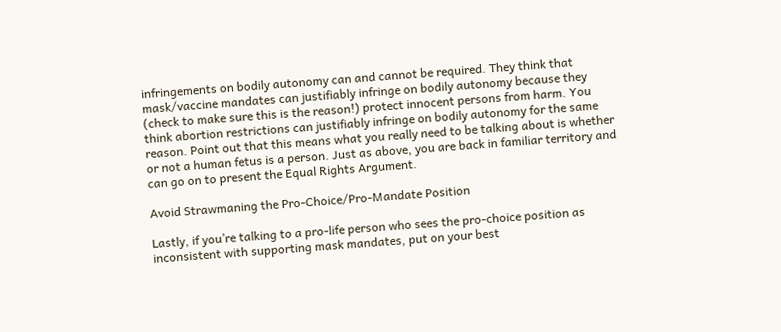infringements on bodily autonomy can and cannot be required. They think that mask/vaccine mandates can justifiably infringe on bodily autonomy because they (check to make sure this is the reason!) protect innocent persons from harm. You think abortion restrictions can justifiably infringe on bodily autonomy for the same reason. Point out that this means what you really need to be talking about is whether or not a human fetus is a person. Just as above, you are back in familiar territory and can go on to present the Equal Rights Argument.

Avoid Strawmaning the Pro-Choice/Pro-Mandate Position

Lastly, if you’re talking to a pro-life person who sees the pro-choice position as inconsistent with supporting mask mandates, put on your best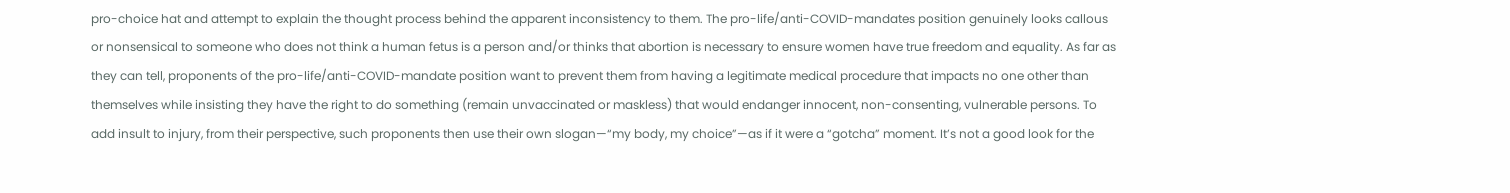pro-choice hat and attempt to explain the thought process behind the apparent inconsistency to them. The pro-life/anti-COVID-mandates position genuinely looks callous or nonsensical to someone who does not think a human fetus is a person and/or thinks that abortion is necessary to ensure women have true freedom and equality. As far as they can tell, proponents of the pro-life/anti-COVID-mandate position want to prevent them from having a legitimate medical procedure that impacts no one other than themselves while insisting they have the right to do something (remain unvaccinated or maskless) that would endanger innocent, non-consenting, vulnerable persons. To add insult to injury, from their perspective, such proponents then use their own slogan—“my body, my choice”—as if it were a “gotcha” moment. It’s not a good look for the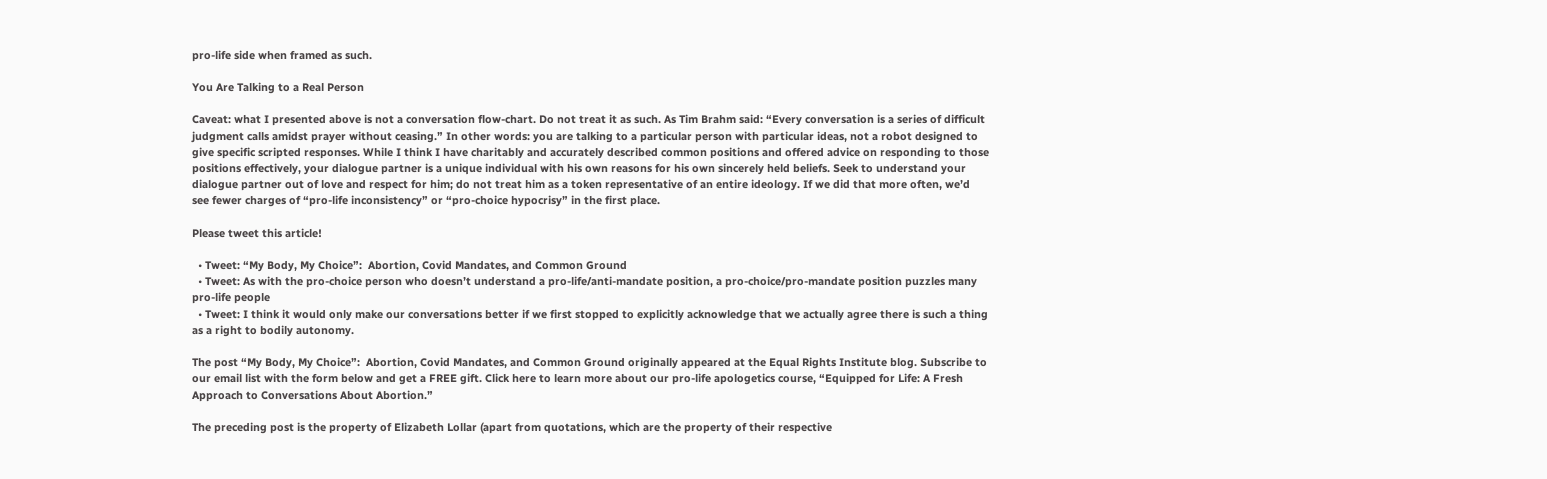pro-life side when framed as such.

You Are Talking to a Real Person

Caveat: what I presented above is not a conversation flow-chart. Do not treat it as such. As Tim Brahm said: “Every conversation is a series of difficult judgment calls amidst prayer without ceasing.” In other words: you are talking to a particular person with particular ideas, not a robot designed to give specific scripted responses. While I think I have charitably and accurately described common positions and offered advice on responding to those positions effectively, your dialogue partner is a unique individual with his own reasons for his own sincerely held beliefs. Seek to understand your dialogue partner out of love and respect for him; do not treat him as a token representative of an entire ideology. If we did that more often, we’d see fewer charges of “pro-life inconsistency” or “pro-choice hypocrisy” in the first place.

Please tweet this article!

  • Tweet: “My Body, My Choice”:  Abortion, Covid Mandates, and Common Ground
  • Tweet: As with the pro-choice person who doesn’t understand a pro-life/anti-mandate position, a pro-choice/pro-mandate position puzzles many pro-life people
  • Tweet: I think it would only make our conversations better if we first stopped to explicitly acknowledge that we actually agree there is such a thing as a right to bodily autonomy.

The post “My Body, My Choice”:  Abortion, Covid Mandates, and Common Ground originally appeared at the Equal Rights Institute blog. Subscribe to our email list with the form below and get a FREE gift. Click here to learn more about our pro-life apologetics course, “Equipped for Life: A Fresh Approach to Conversations About Abortion.”

The preceding post is the property of Elizabeth Lollar (apart from quotations, which are the property of their respective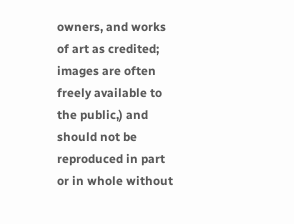owners, and works of art as credited; images are often freely available to the public,) and should not be reproduced in part or in whole without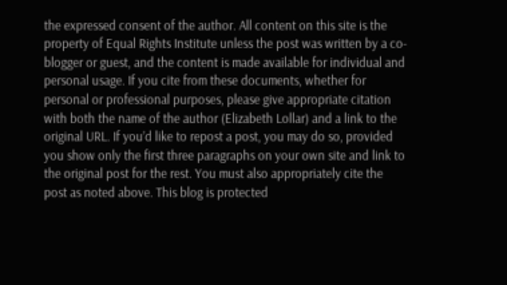the expressed consent of the author. All content on this site is the property of Equal Rights Institute unless the post was written by a co-blogger or guest, and the content is made available for individual and personal usage. If you cite from these documents, whether for personal or professional purposes, please give appropriate citation with both the name of the author (Elizabeth Lollar) and a link to the original URL. If you’d like to repost a post, you may do so, provided you show only the first three paragraphs on your own site and link to the original post for the rest. You must also appropriately cite the post as noted above. This blog is protected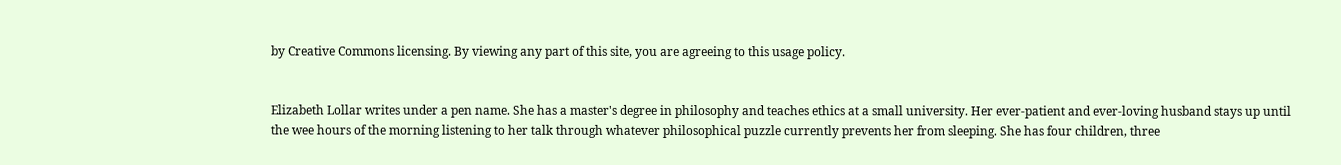by Creative Commons licensing. By viewing any part of this site, you are agreeing to this usage policy.


Elizabeth Lollar writes under a pen name. She has a master's degree in philosophy and teaches ethics at a small university. Her ever-patient and ever-loving husband stays up until the wee hours of the morning listening to her talk through whatever philosophical puzzle currently prevents her from sleeping. She has four children, three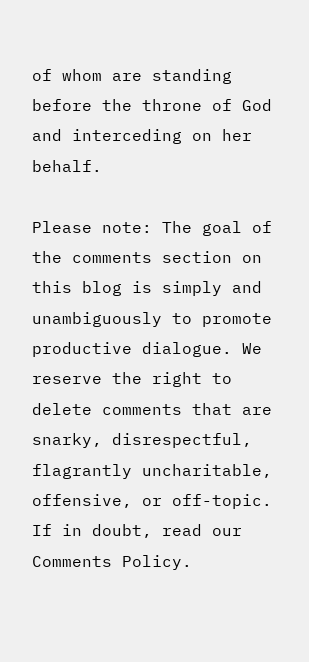of whom are standing before the throne of God and interceding on her behalf.

Please note: The goal of the comments section on this blog is simply and unambiguously to promote productive dialogue. We reserve the right to delete comments that are snarky, disrespectful, flagrantly uncharitable, offensive, or off-topic. If in doubt, read our Comments Policy.